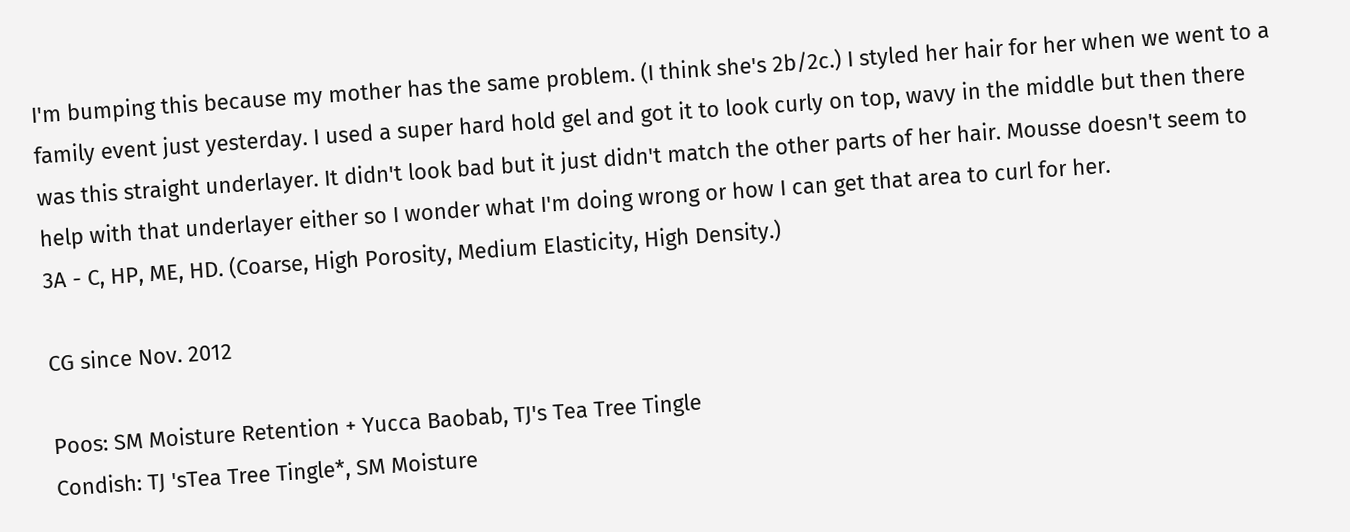I'm bumping this because my mother has the same problem. (I think she's 2b/2c.) I styled her hair for her when we went to a family event just yesterday. I used a super hard hold gel and got it to look curly on top, wavy in the middle but then there was this straight underlayer. It didn't look bad but it just didn't match the other parts of her hair. Mousse doesn't seem to help with that underlayer either so I wonder what I'm doing wrong or how I can get that area to curl for her.
3A - C, HP, ME, HD. (Coarse, High Porosity, Medium Elasticity, High Density.)

CG since Nov. 2012

Poos: SM Moisture Retention + Yucca Baobab, TJ's Tea Tree Tingle
Condish: TJ 'sTea Tree Tingle*, SM Moisture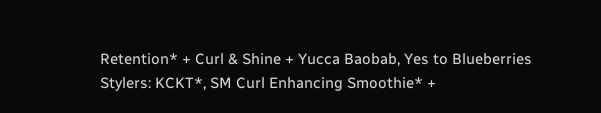Retention* + Curl & Shine + Yucca Baobab, Yes to Blueberries
Stylers: KCKT*, SM Curl Enhancing Smoothie* +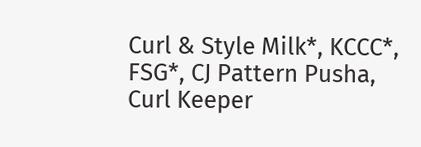Curl & Style Milk*, KCCC*, FSG*, CJ Pattern Pusha, Curl Keeper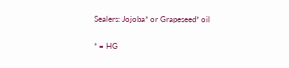Sealers: Jojoba* or Grapeseed* oil

* = HG